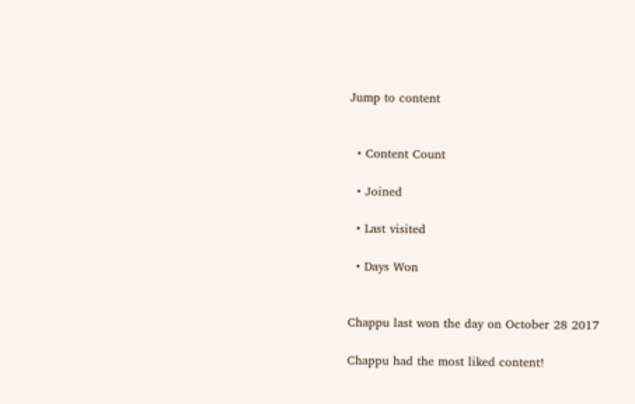Jump to content


  • Content Count

  • Joined

  • Last visited

  • Days Won


Chappu last won the day on October 28 2017

Chappu had the most liked content!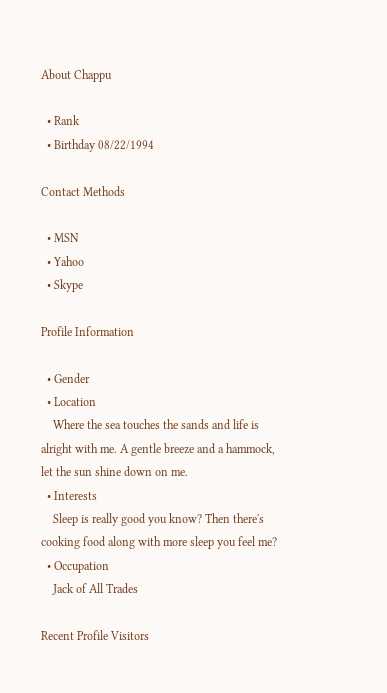About Chappu

  • Rank
  • Birthday 08/22/1994

Contact Methods

  • MSN
  • Yahoo
  • Skype

Profile Information

  • Gender
  • Location
    Where the sea touches the sands and life is alright with me. A gentle breeze and a hammock, let the sun shine down on me.
  • Interests
    Sleep is really good you know? Then there's cooking food along with more sleep you feel me?
  • Occupation
    Jack of All Trades

Recent Profile Visitors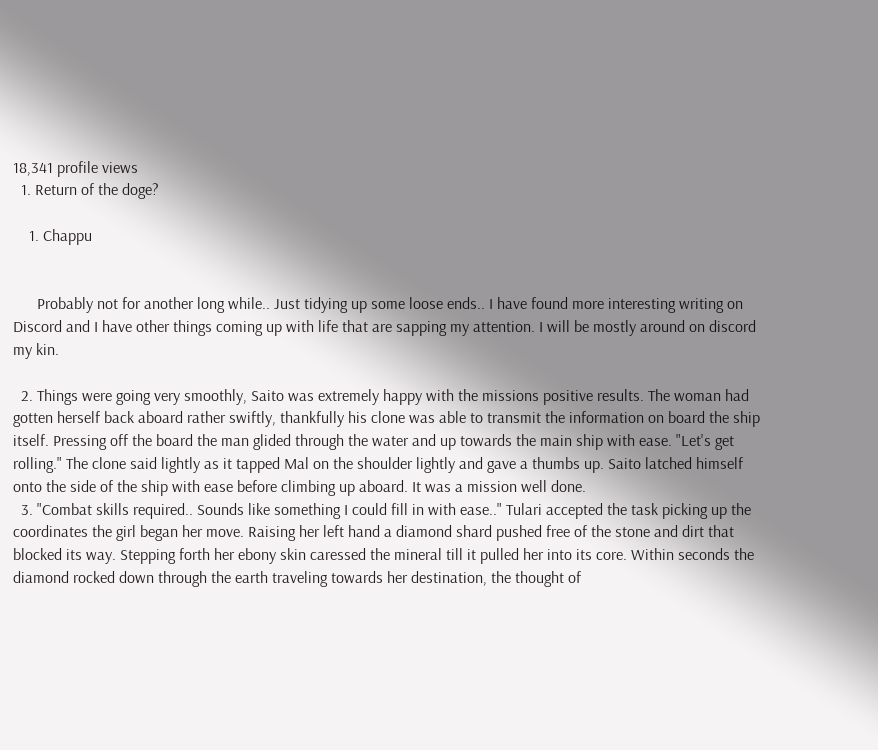18,341 profile views
  1. Return of the doge?

    1. Chappu


      Probably not for another long while.. Just tidying up some loose ends.. I have found more interesting writing on Discord and I have other things coming up with life that are sapping my attention. I will be mostly around on discord my kin.

  2. Things were going very smoothly, Saito was extremely happy with the missions positive results. The woman had gotten herself back aboard rather swiftly, thankfully his clone was able to transmit the information on board the ship itself. Pressing off the board the man glided through the water and up towards the main ship with ease. "Let's get rolling." The clone said lightly as it tapped Mal on the shoulder lightly and gave a thumbs up. Saito latched himself onto the side of the ship with ease before climbing up aboard. It was a mission well done.
  3. "Combat skills required.. Sounds like something I could fill in with ease.." Tulari accepted the task picking up the coordinates the girl began her move. Raising her left hand a diamond shard pushed free of the stone and dirt that blocked its way. Stepping forth her ebony skin caressed the mineral till it pulled her into its core. Within seconds the diamond rocked down through the earth traveling towards her destination, the thought of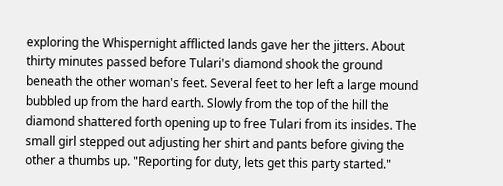exploring the Whispernight afflicted lands gave her the jitters. About thirty minutes passed before Tulari's diamond shook the ground beneath the other woman's feet. Several feet to her left a large mound bubbled up from the hard earth. Slowly from the top of the hill the diamond shattered forth opening up to free Tulari from its insides. The small girl stepped out adjusting her shirt and pants before giving the other a thumbs up. "Reporting for duty, lets get this party started."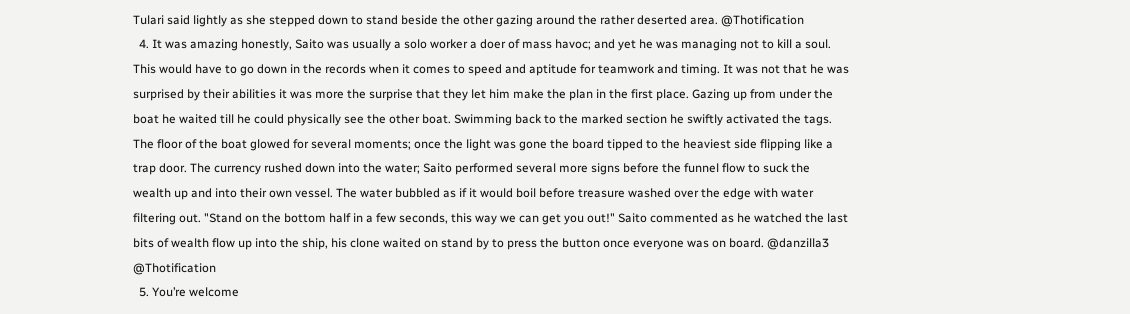Tulari said lightly as she stepped down to stand beside the other gazing around the rather deserted area. @Thotification
  4. It was amazing honestly, Saito was usually a solo worker a doer of mass havoc; and yet he was managing not to kill a soul. This would have to go down in the records when it comes to speed and aptitude for teamwork and timing. It was not that he was surprised by their abilities it was more the surprise that they let him make the plan in the first place. Gazing up from under the boat he waited till he could physically see the other boat. Swimming back to the marked section he swiftly activated the tags. The floor of the boat glowed for several moments; once the light was gone the board tipped to the heaviest side flipping like a trap door. The currency rushed down into the water; Saito performed several more signs before the funnel flow to suck the wealth up and into their own vessel. The water bubbled as if it would boil before treasure washed over the edge with water filtering out. "Stand on the bottom half in a few seconds, this way we can get you out!" Saito commented as he watched the last bits of wealth flow up into the ship, his clone waited on stand by to press the button once everyone was on board. @danzilla3 @Thotification
  5. You’re welcome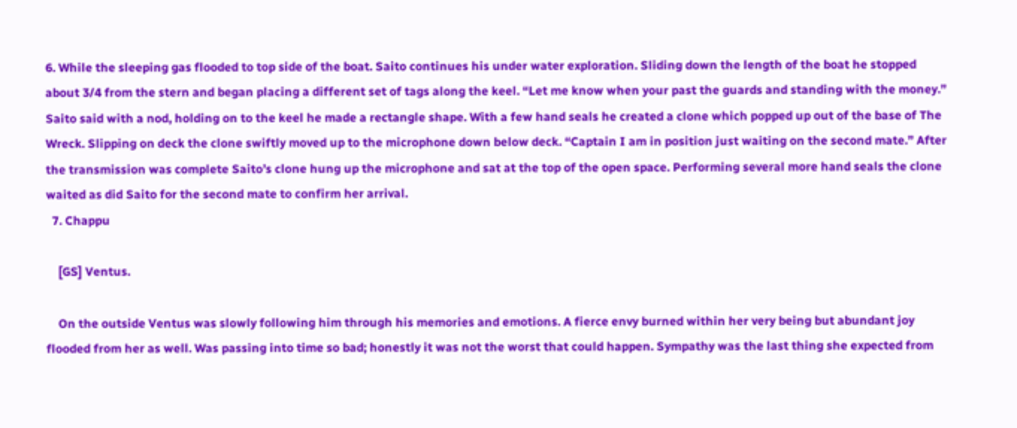6. While the sleeping gas flooded to top side of the boat. Saito continues his under water exploration. Sliding down the length of the boat he stopped about 3/4 from the stern and began placing a different set of tags along the keel. “Let me know when your past the guards and standing with the money.” Saito said with a nod, holding on to the keel he made a rectangle shape. With a few hand seals he created a clone which popped up out of the base of The Wreck. Slipping on deck the clone swiftly moved up to the microphone down below deck. “Captain I am in position just waiting on the second mate.” After the transmission was complete Saito’s clone hung up the microphone and sat at the top of the open space. Performing several more hand seals the clone waited as did Saito for the second mate to confirm her arrival.
  7. Chappu

    [GS] Ventus.

    On the outside Ventus was slowly following him through his memories and emotions. A fierce envy burned within her very being but abundant joy flooded from her as well. Was passing into time so bad; honestly it was not the worst that could happen. Sympathy was the last thing she expected from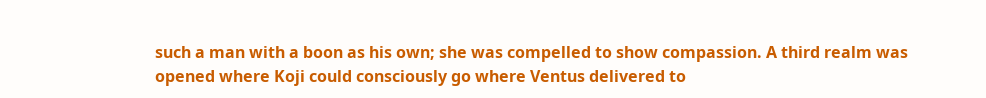such a man with a boon as his own; she was compelled to show compassion. A third realm was opened where Koji could consciously go where Ventus delivered to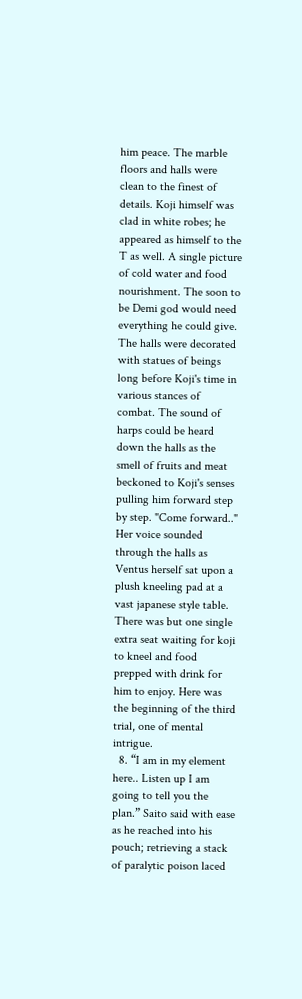him peace. The marble floors and halls were clean to the finest of details. Koji himself was clad in white robes; he appeared as himself to the T as well. A single picture of cold water and food nourishment. The soon to be Demi god would need everything he could give. The halls were decorated with statues of beings long before Koji's time in various stances of combat. The sound of harps could be heard down the halls as the smell of fruits and meat beckoned to Koji's senses pulling him forward step by step. "Come forward.." Her voice sounded through the halls as Ventus herself sat upon a plush kneeling pad at a vast japanese style table. There was but one single extra seat waiting for koji to kneel and food prepped with drink for him to enjoy. Here was the beginning of the third trial, one of mental intrigue.
  8. “I am in my element here.. Listen up I am going to tell you the plan.” Saito said with ease as he reached into his pouch; retrieving a stack of paralytic poison laced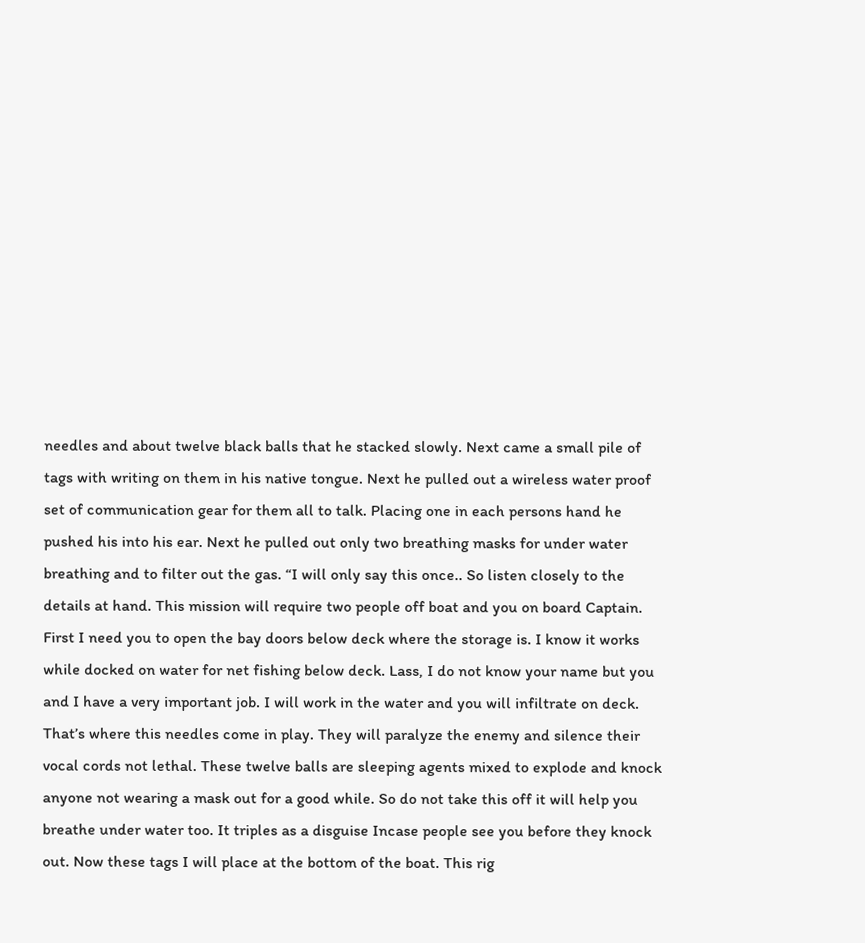needles and about twelve black balls that he stacked slowly. Next came a small pile of tags with writing on them in his native tongue. Next he pulled out a wireless water proof set of communication gear for them all to talk. Placing one in each persons hand he pushed his into his ear. Next he pulled out only two breathing masks for under water breathing and to filter out the gas. “I will only say this once.. So listen closely to the details at hand. This mission will require two people off boat and you on board Captain. First I need you to open the bay doors below deck where the storage is. I know it works while docked on water for net fishing below deck. Lass, I do not know your name but you and I have a very important job. I will work in the water and you will infiltrate on deck. That’s where this needles come in play. They will paralyze the enemy and silence their vocal cords not lethal. These twelve balls are sleeping agents mixed to explode and knock anyone not wearing a mask out for a good while. So do not take this off it will help you breathe under water too. It triples as a disguise Incase people see you before they knock out. Now these tags I will place at the bottom of the boat. This rig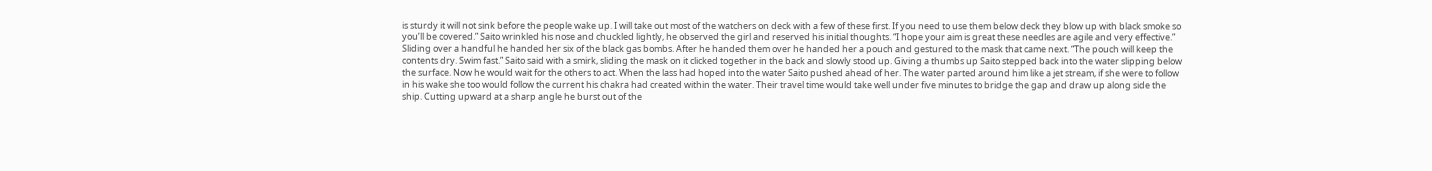is sturdy it will not sink before the people wake up. I will take out most of the watchers on deck with a few of these first. If you need to use them below deck they blow up with black smoke so you’ll be covered.” Saito wrinkled his nose and chuckled lightly, he observed the girl and reserved his initial thoughts. “I hope your aim is great these needles are agile and very effective.” Sliding over a handful he handed her six of the black gas bombs. After he handed them over he handed her a pouch and gestured to the mask that came next. “The pouch will keep the contents dry. Swim fast.” Saito said with a smirk, sliding the mask on it clicked together in the back and slowly stood up. Giving a thumbs up Saito stepped back into the water slipping below the surface. Now he would wait for the others to act. When the lass had hoped into the water Saito pushed ahead of her. The water parted around him like a jet stream, if she were to follow in his wake she too would follow the current his chakra had created within the water. Their travel time would take well under five minutes to bridge the gap and draw up along side the ship. Cutting upward at a sharp angle he burst out of the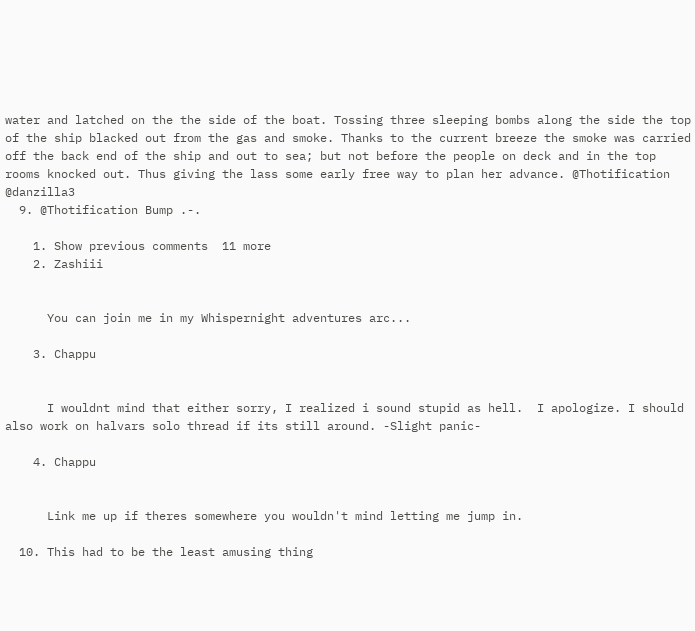water and latched on the the side of the boat. Tossing three sleeping bombs along the side the top of the ship blacked out from the gas and smoke. Thanks to the current breeze the smoke was carried off the back end of the ship and out to sea; but not before the people on deck and in the top rooms knocked out. Thus giving the lass some early free way to plan her advance. @Thotification @danzilla3
  9. @Thotification Bump .-.

    1. Show previous comments  11 more
    2. Zashiii


      You can join me in my Whispernight adventures arc...

    3. Chappu


      I wouldnt mind that either sorry, I realized i sound stupid as hell.  I apologize. I should also work on halvars solo thread if its still around. -Slight panic-

    4. Chappu


      Link me up if theres somewhere you wouldn't mind letting me jump in.

  10. This had to be the least amusing thing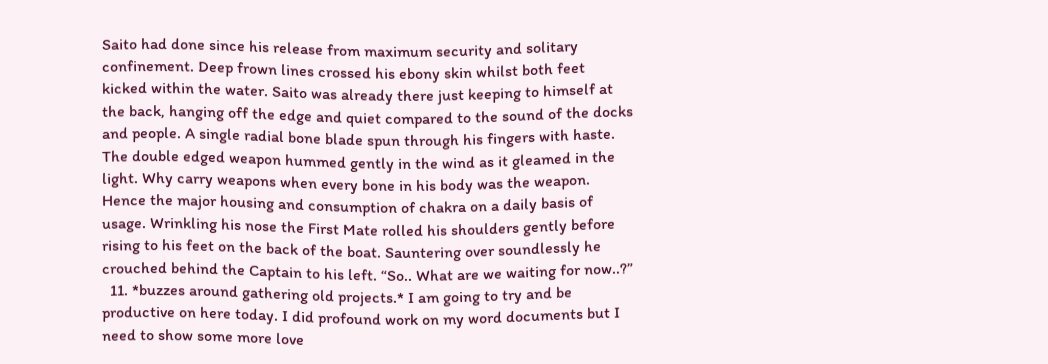Saito had done since his release from maximum security and solitary confinement. Deep frown lines crossed his ebony skin whilst both feet kicked within the water. Saito was already there just keeping to himself at the back, hanging off the edge and quiet compared to the sound of the docks and people. A single radial bone blade spun through his fingers with haste. The double edged weapon hummed gently in the wind as it gleamed in the light. Why carry weapons when every bone in his body was the weapon. Hence the major housing and consumption of chakra on a daily basis of usage. Wrinkling his nose the First Mate rolled his shoulders gently before rising to his feet on the back of the boat. Sauntering over soundlessly he crouched behind the Captain to his left. “So.. What are we waiting for now..?”
  11. *buzzes around gathering old projects.* I am going to try and be productive on here today. I did profound work on my word documents but I need to show some more love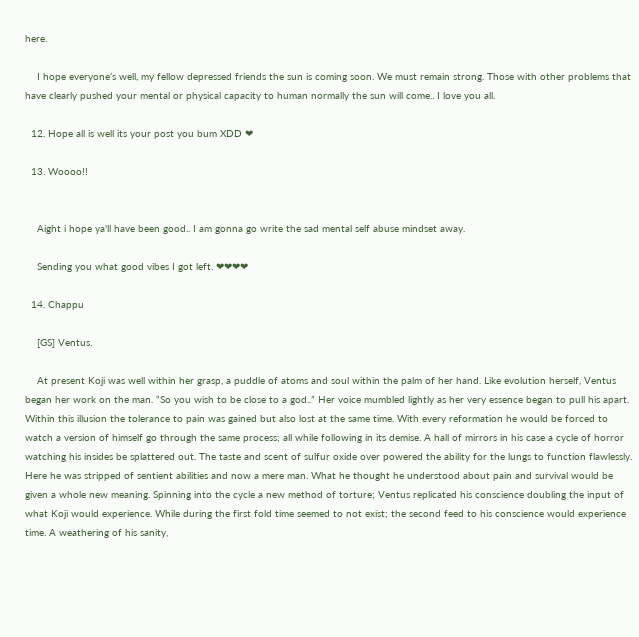here.

    I hope everyone’s well, my fellow depressed friends the sun is coming soon. We must remain strong. Those with other problems that have clearly pushed your mental or physical capacity to human normally the sun will come.. I love you all.

  12. Hope all is well its your post you bum XDD ❤

  13. Woooo!!


    Aight i hope ya'll have been good.. I am gonna go write the sad mental self abuse mindset away.

    Sending you what good vibes I got left. ❤❤❤❤

  14. Chappu

    [GS] Ventus.

    At present Koji was well within her grasp, a puddle of atoms and soul within the palm of her hand. Like evolution herself, Ventus began her work on the man. “So you wish to be close to a god..” Her voice mumbled lightly as her very essence began to pull his apart. Within this illusion the tolerance to pain was gained but also lost at the same time. With every reformation he would be forced to watch a version of himself go through the same process; all while following in its demise. A hall of mirrors in his case a cycle of horror watching his insides be splattered out. The taste and scent of sulfur oxide over powered the ability for the lungs to function flawlessly. Here he was stripped of sentient abilities and now a mere man. What he thought he understood about pain and survival would be given a whole new meaning. Spinning into the cycle a new method of torture; Ventus replicated his conscience doubling the input of what Koji would experience. While during the first fold time seemed to not exist; the second feed to his conscience would experience time. A weathering of his sanity,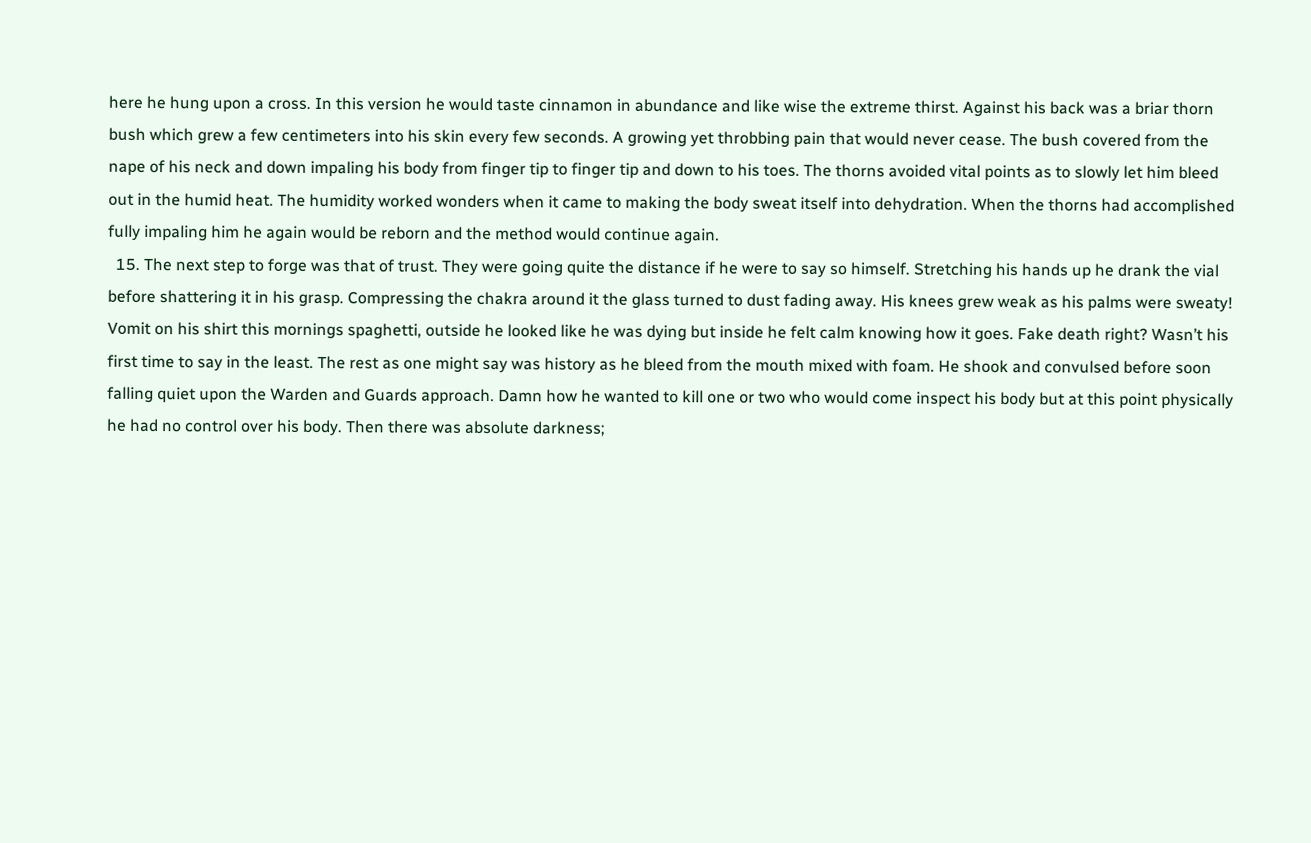here he hung upon a cross. In this version he would taste cinnamon in abundance and like wise the extreme thirst. Against his back was a briar thorn bush which grew a few centimeters into his skin every few seconds. A growing yet throbbing pain that would never cease. The bush covered from the nape of his neck and down impaling his body from finger tip to finger tip and down to his toes. The thorns avoided vital points as to slowly let him bleed out in the humid heat. The humidity worked wonders when it came to making the body sweat itself into dehydration. When the thorns had accomplished fully impaling him he again would be reborn and the method would continue again.
  15. The next step to forge was that of trust. They were going quite the distance if he were to say so himself. Stretching his hands up he drank the vial before shattering it in his grasp. Compressing the chakra around it the glass turned to dust fading away. His knees grew weak as his palms were sweaty! Vomit on his shirt this mornings spaghetti, outside he looked like he was dying but inside he felt calm knowing how it goes. Fake death right? Wasn’t his first time to say in the least. The rest as one might say was history as he bleed from the mouth mixed with foam. He shook and convulsed before soon falling quiet upon the Warden and Guards approach. Damn how he wanted to kill one or two who would come inspect his body but at this point physically he had no control over his body. Then there was absolute darkness;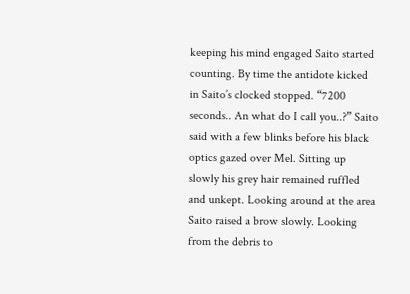keeping his mind engaged Saito started counting. By time the antidote kicked in Saito’s clocked stopped. “7200 seconds.. An what do I call you..?” Saito said with a few blinks before his black optics gazed over Mel. Sitting up slowly his grey hair remained ruffled and unkept. Looking around at the area Saito raised a brow slowly. Looking from the debris to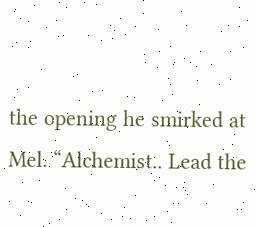the opening he smirked at Mel. “Alchemist.. Lead the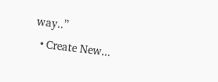way..”
  • Create New...